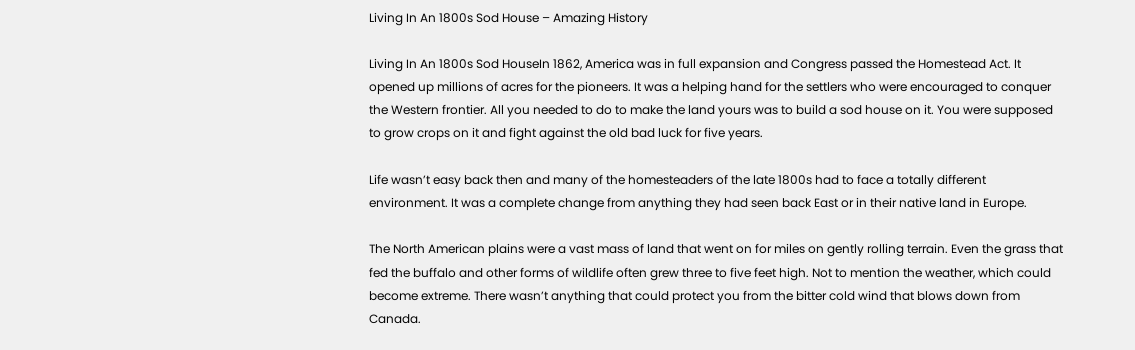Living In An 1800s Sod House – Amazing History

Living In An 1800s Sod HouseIn 1862, America was in full expansion and Congress passed the Homestead Act. It opened up millions of acres for the pioneers. It was a helping hand for the settlers who were encouraged to conquer the Western frontier. All you needed to do to make the land yours was to build a sod house on it. You were supposed to grow crops on it and fight against the old bad luck for five years.

Life wasn’t easy back then and many of the homesteaders of the late 1800s had to face a totally different environment. It was a complete change from anything they had seen back East or in their native land in Europe.

The North American plains were a vast mass of land that went on for miles on gently rolling terrain. Even the grass that fed the buffalo and other forms of wildlife often grew three to five feet high. Not to mention the weather, which could become extreme. There wasn’t anything that could protect you from the bitter cold wind that blows down from Canada.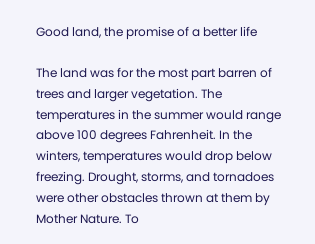Good land, the promise of a better life

The land was for the most part barren of trees and larger vegetation. The temperatures in the summer would range above 100 degrees Fahrenheit. In the winters, temperatures would drop below freezing. Drought, storms, and tornadoes were other obstacles thrown at them by Mother Nature. To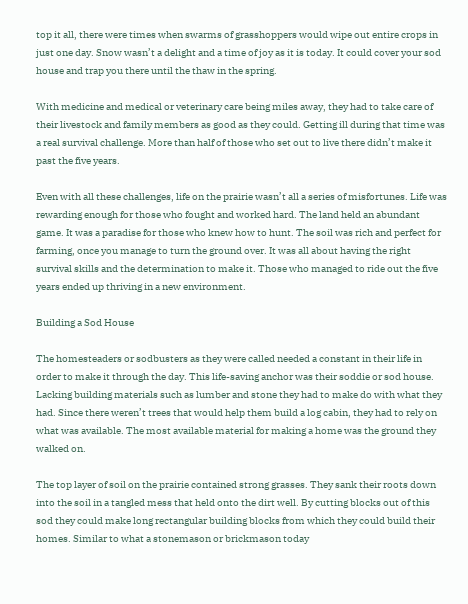top it all, there were times when swarms of grasshoppers would wipe out entire crops in just one day. Snow wasn’t a delight and a time of joy as it is today. It could cover your sod house and trap you there until the thaw in the spring.

With medicine and medical or veterinary care being miles away, they had to take care of their livestock and family members as good as they could. Getting ill during that time was a real survival challenge. More than half of those who set out to live there didn’t make it past the five years.

Even with all these challenges, life on the prairie wasn’t all a series of misfortunes. Life was rewarding enough for those who fought and worked hard. The land held an abundant game. It was a paradise for those who knew how to hunt. The soil was rich and perfect for farming, once you manage to turn the ground over. It was all about having the right survival skills and the determination to make it. Those who managed to ride out the five years ended up thriving in a new environment.

Building a Sod House

The homesteaders or sodbusters as they were called needed a constant in their life in order to make it through the day. This life-saving anchor was their soddie or sod house. Lacking building materials such as lumber and stone they had to make do with what they had. Since there weren’t trees that would help them build a log cabin, they had to rely on what was available. The most available material for making a home was the ground they walked on.

The top layer of soil on the prairie contained strong grasses. They sank their roots down into the soil in a tangled mess that held onto the dirt well. By cutting blocks out of this sod they could make long rectangular building blocks from which they could build their homes. Similar to what a stonemason or brickmason today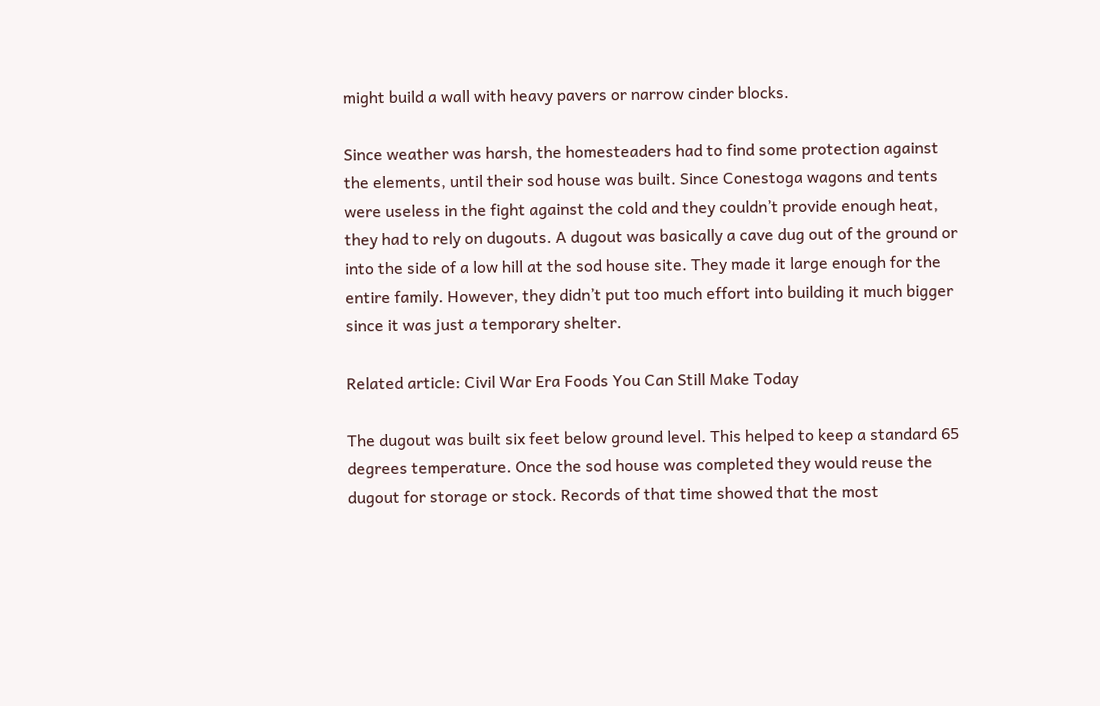might build a wall with heavy pavers or narrow cinder blocks.

Since weather was harsh, the homesteaders had to find some protection against the elements, until their sod house was built. Since Conestoga wagons and tents were useless in the fight against the cold and they couldn’t provide enough heat, they had to rely on dugouts. A dugout was basically a cave dug out of the ground or into the side of a low hill at the sod house site. They made it large enough for the entire family. However, they didn’t put too much effort into building it much bigger since it was just a temporary shelter.

Related article: Civil War Era Foods You Can Still Make Today

The dugout was built six feet below ground level. This helped to keep a standard 65 degrees temperature. Once the sod house was completed they would reuse the dugout for storage or stock. Records of that time showed that the most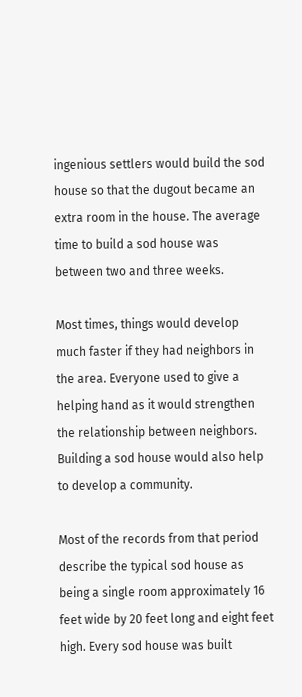ingenious settlers would build the sod house so that the dugout became an extra room in the house. The average time to build a sod house was between two and three weeks.

Most times, things would develop much faster if they had neighbors in the area. Everyone used to give a helping hand as it would strengthen the relationship between neighbors. Building a sod house would also help to develop a community.

Most of the records from that period describe the typical sod house as being a single room approximately 16 feet wide by 20 feet long and eight feet high. Every sod house was built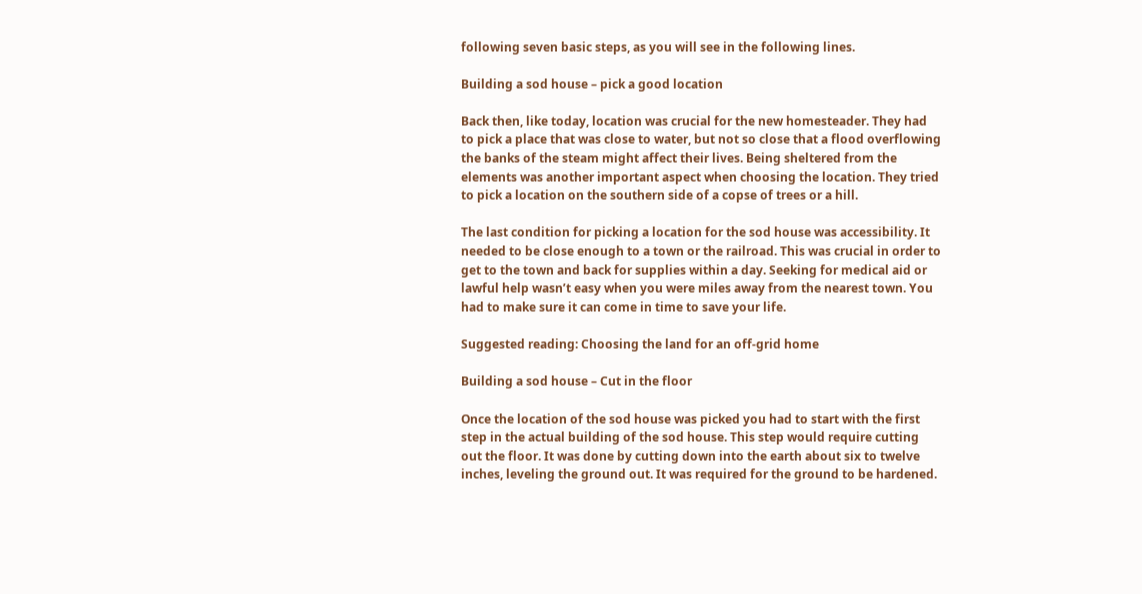following seven basic steps, as you will see in the following lines.

Building a sod house – pick a good location

Back then, like today, location was crucial for the new homesteader. They had to pick a place that was close to water, but not so close that a flood overflowing the banks of the steam might affect their lives. Being sheltered from the elements was another important aspect when choosing the location. They tried to pick a location on the southern side of a copse of trees or a hill.

The last condition for picking a location for the sod house was accessibility. It needed to be close enough to a town or the railroad. This was crucial in order to get to the town and back for supplies within a day. Seeking for medical aid or lawful help wasn’t easy when you were miles away from the nearest town. You had to make sure it can come in time to save your life.

Suggested reading: Choosing the land for an off-grid home

Building a sod house – Cut in the floor

Once the location of the sod house was picked you had to start with the first step in the actual building of the sod house. This step would require cutting out the floor. It was done by cutting down into the earth about six to twelve inches, leveling the ground out. It was required for the ground to be hardened.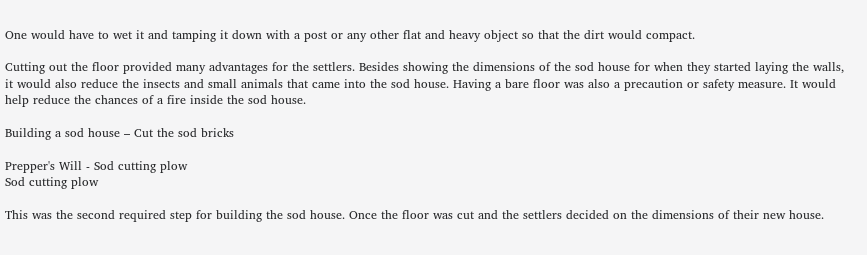One would have to wet it and tamping it down with a post or any other flat and heavy object so that the dirt would compact.

Cutting out the floor provided many advantages for the settlers. Besides showing the dimensions of the sod house for when they started laying the walls, it would also reduce the insects and small animals that came into the sod house. Having a bare floor was also a precaution or safety measure. It would help reduce the chances of a fire inside the sod house.

Building a sod house – Cut the sod bricks

Prepper's Will - Sod cutting plow
Sod cutting plow

This was the second required step for building the sod house. Once the floor was cut and the settlers decided on the dimensions of their new house.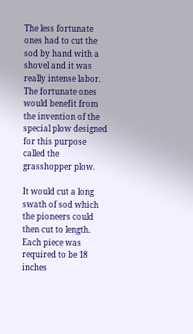The less fortunate ones had to cut the sod by hand with a shovel and it was really intense labor. The fortunate ones would benefit from the invention of the special plow designed for this purpose called the grasshopper plow.

It would cut a long swath of sod which the pioneers could then cut to length. Each piece was required to be 18 inches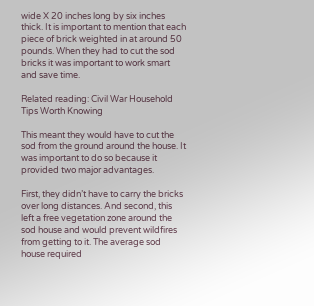wide X 20 inches long by six inches thick. It is important to mention that each piece of brick weighted in at around 50 pounds. When they had to cut the sod bricks it was important to work smart and save time.

Related reading: Civil War Household Tips Worth Knowing

This meant they would have to cut the sod from the ground around the house. It was important to do so because it provided two major advantages.

First, they didn’t have to carry the bricks over long distances. And second, this left a free vegetation zone around the sod house and would prevent wildfires from getting to it. The average sod house required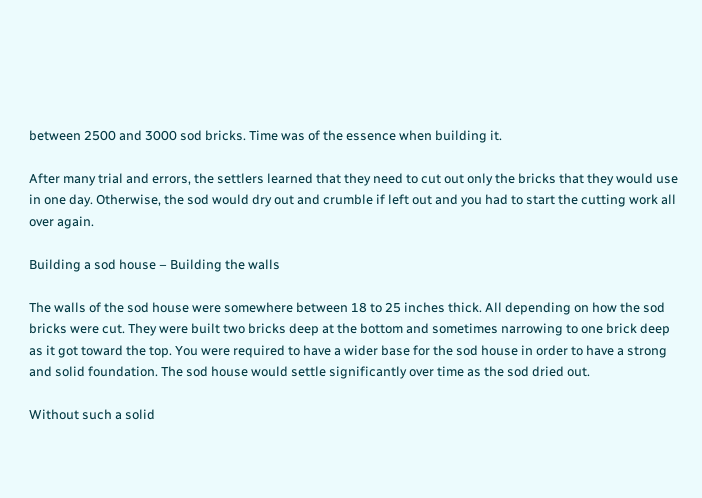between 2500 and 3000 sod bricks. Time was of the essence when building it.

After many trial and errors, the settlers learned that they need to cut out only the bricks that they would use in one day. Otherwise, the sod would dry out and crumble if left out and you had to start the cutting work all over again.

Building a sod house – Building the walls

The walls of the sod house were somewhere between 18 to 25 inches thick. All depending on how the sod bricks were cut. They were built two bricks deep at the bottom and sometimes narrowing to one brick deep as it got toward the top. You were required to have a wider base for the sod house in order to have a strong and solid foundation. The sod house would settle significantly over time as the sod dried out.

Without such a solid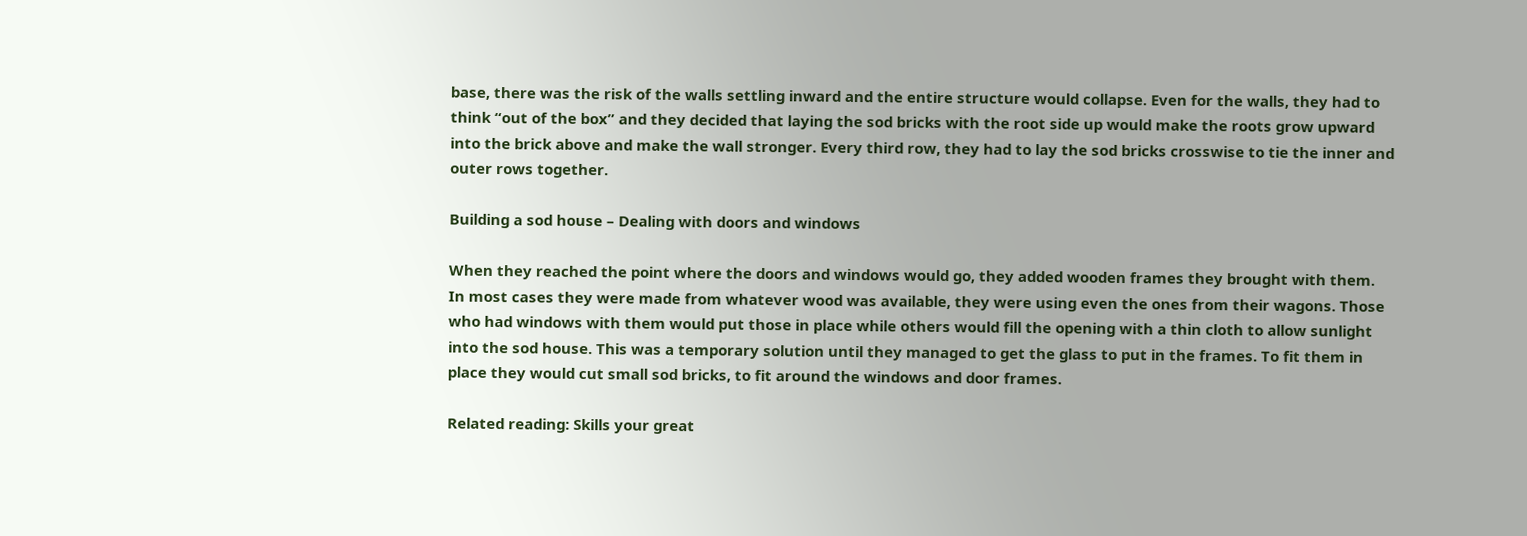base, there was the risk of the walls settling inward and the entire structure would collapse. Even for the walls, they had to think “out of the box” and they decided that laying the sod bricks with the root side up would make the roots grow upward into the brick above and make the wall stronger. Every third row, they had to lay the sod bricks crosswise to tie the inner and outer rows together.

Building a sod house – Dealing with doors and windows

When they reached the point where the doors and windows would go, they added wooden frames they brought with them. In most cases they were made from whatever wood was available, they were using even the ones from their wagons. Those who had windows with them would put those in place while others would fill the opening with a thin cloth to allow sunlight into the sod house. This was a temporary solution until they managed to get the glass to put in the frames. To fit them in place they would cut small sod bricks, to fit around the windows and door frames.

Related reading: Skills your great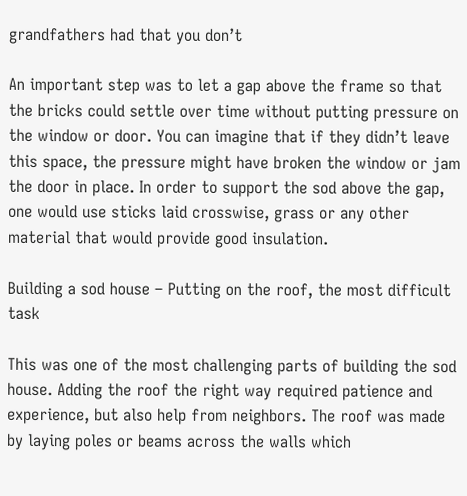grandfathers had that you don’t

An important step was to let a gap above the frame so that the bricks could settle over time without putting pressure on the window or door. You can imagine that if they didn’t leave this space, the pressure might have broken the window or jam the door in place. In order to support the sod above the gap, one would use sticks laid crosswise, grass or any other material that would provide good insulation.

Building a sod house – Putting on the roof, the most difficult task

This was one of the most challenging parts of building the sod house. Adding the roof the right way required patience and experience, but also help from neighbors. The roof was made by laying poles or beams across the walls which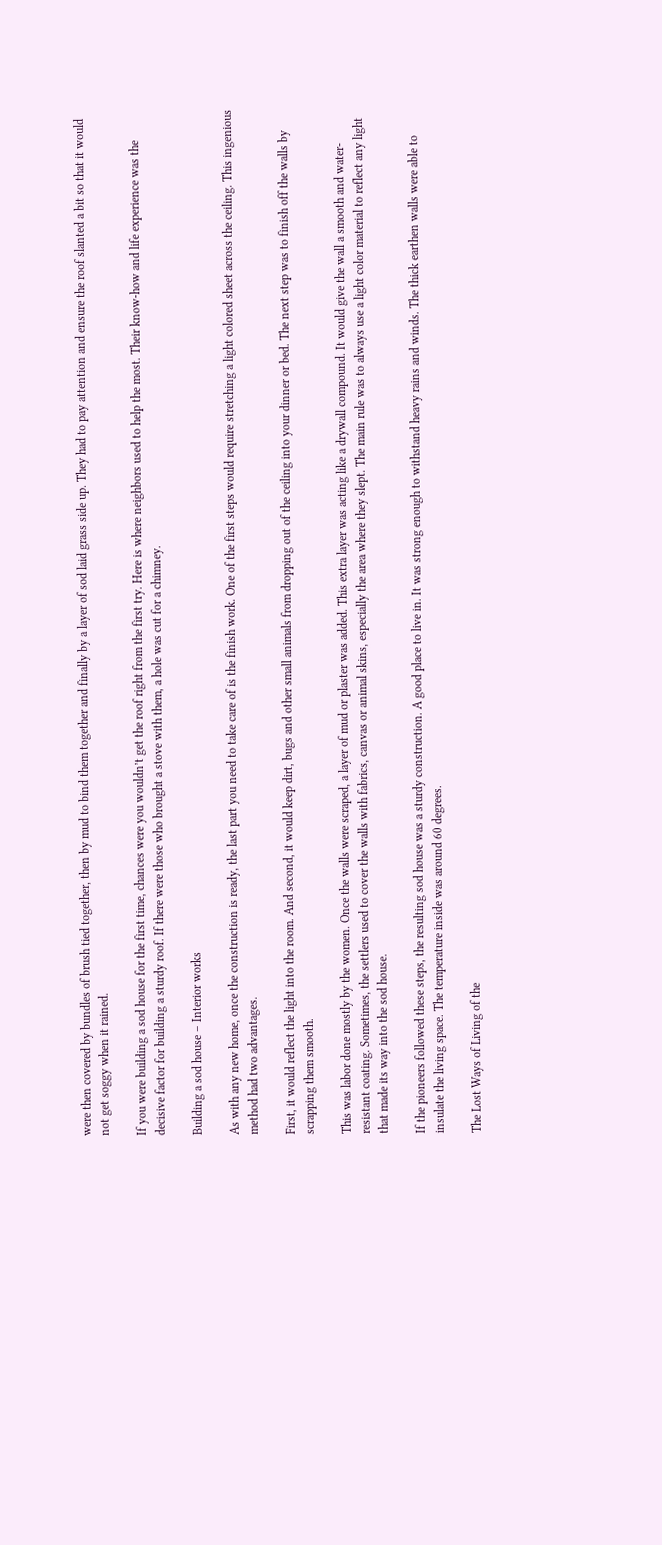were then covered by bundles of brush tied together, then by mud to bind them together and finally by a layer of sod laid grass side up. They had to pay attention and ensure the roof slanted a bit so that it would not get soggy when it rained.

If you were building a sod house for the first time, chances were you wouldn’t get the roof right from the first try. Here is where neighbors used to help the most. Their know-how and life experience was the decisive factor for building a sturdy roof. If there were those who brought a stove with them, a hole was cut for a chimney.

Building a sod house – Interior works

As with any new home, once the construction is ready, the last part you need to take care of is the finish work. One of the first steps would require stretching a light colored sheet across the ceiling. This ingenious method had two advantages.

First, it would reflect the light into the room. And second, it would keep dirt, bugs and other small animals from dropping out of the ceiling into your dinner or bed. The next step was to finish off the walls by scrapping them smooth.

This was labor done mostly by the women. Once the walls were scraped, a layer of mud or plaster was added. This extra layer was acting like a drywall compound. It would give the wall a smooth and water-resistant coating. Sometimes, the settlers used to cover the walls with fabrics, canvas or animal skins, especially the area where they slept. The main rule was to always use a light color material to reflect any light that made its way into the sod house.

If the pioneers followed these steps, the resulting sod house was a sturdy construction. A good place to live in. It was strong enough to withstand heavy rains and winds. The thick earthen walls were able to insulate the living space. The temperature inside was around 60 degrees.

The Lost Ways of Living of the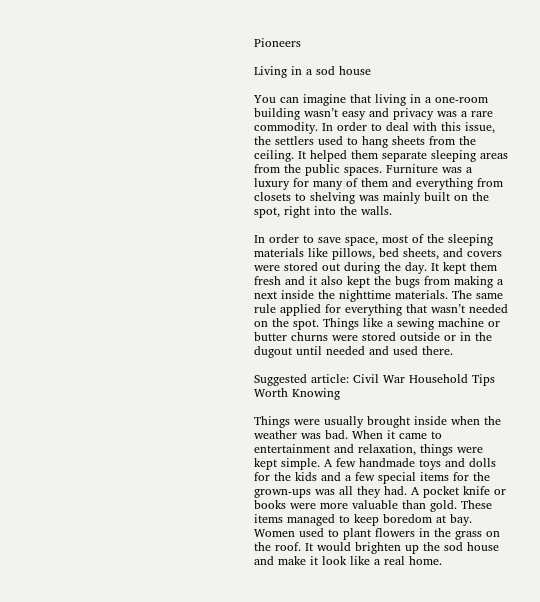Pioneers

Living in a sod house

You can imagine that living in a one-room building wasn’t easy and privacy was a rare commodity. In order to deal with this issue, the settlers used to hang sheets from the ceiling. It helped them separate sleeping areas from the public spaces. Furniture was a luxury for many of them and everything from closets to shelving was mainly built on the spot, right into the walls.

In order to save space, most of the sleeping materials like pillows, bed sheets, and covers were stored out during the day. It kept them fresh and it also kept the bugs from making a next inside the nighttime materials. The same rule applied for everything that wasn’t needed on the spot. Things like a sewing machine or butter churns were stored outside or in the dugout until needed and used there.

Suggested article: Civil War Household Tips Worth Knowing

Things were usually brought inside when the weather was bad. When it came to entertainment and relaxation, things were kept simple. A few handmade toys and dolls for the kids and a few special items for the grown-ups was all they had. A pocket knife or books were more valuable than gold. These items managed to keep boredom at bay. Women used to plant flowers in the grass on the roof. It would brighten up the sod house and make it look like a real home.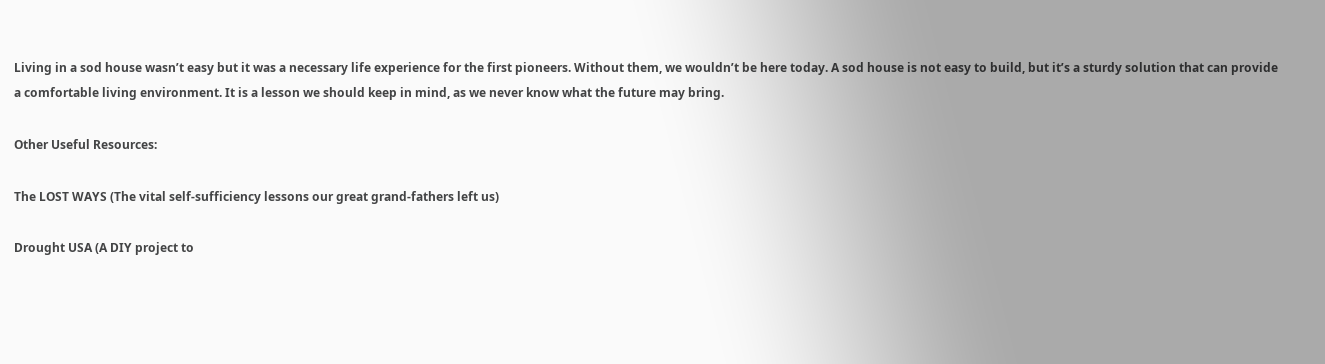Living in a sod house wasn’t easy but it was a necessary life experience for the first pioneers. Without them, we wouldn’t be here today. A sod house is not easy to build, but it’s a sturdy solution that can provide a comfortable living environment. It is a lesson we should keep in mind, as we never know what the future may bring.

Other Useful Resources:

The LOST WAYS (The vital self-sufficiency lessons our great grand-fathers left us)

Drought USA (A DIY project to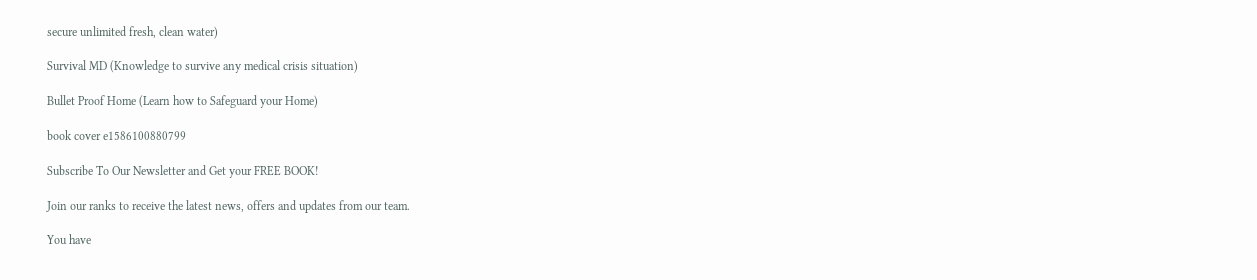secure unlimited fresh, clean water)

Survival MD (Knowledge to survive any medical crisis situation)

Bullet Proof Home (Learn how to Safeguard your Home)

book cover e1586100880799

Subscribe To Our Newsletter and Get your FREE BOOK!

Join our ranks to receive the latest news, offers and updates from our team.

You have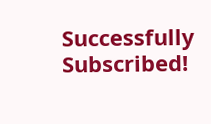Successfully Subscribed!